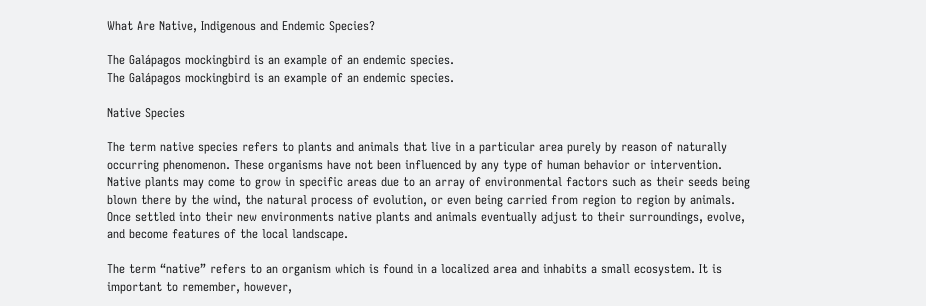What Are Native, Indigenous and Endemic Species?

The Galápagos mockingbird is an example of an endemic species.
The Galápagos mockingbird is an example of an endemic species.

Native Species

The term native species refers to plants and animals that live in a particular area purely by reason of naturally occurring phenomenon. These organisms have not been influenced by any type of human behavior or intervention. Native plants may come to grow in specific areas due to an array of environmental factors such as their seeds being blown there by the wind, the natural process of evolution, or even being carried from region to region by animals. Once settled into their new environments native plants and animals eventually adjust to their surroundings, evolve, and become features of the local landscape.

The term “native” refers to an organism which is found in a localized area and inhabits a small ecosystem. It is important to remember, however,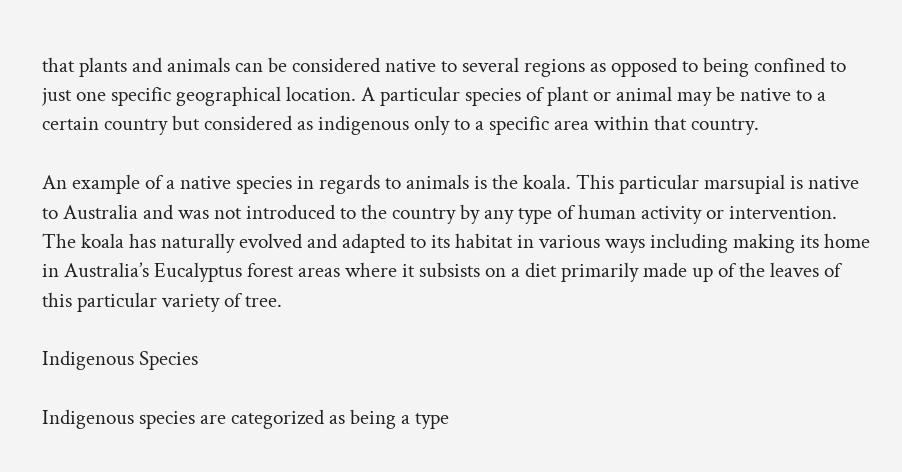that plants and animals can be considered native to several regions as opposed to being confined to just one specific geographical location. A particular species of plant or animal may be native to a certain country but considered as indigenous only to a specific area within that country.

An example of a native species in regards to animals is the koala. This particular marsupial is native to Australia and was not introduced to the country by any type of human activity or intervention. The koala has naturally evolved and adapted to its habitat in various ways including making its home in Australia’s Eucalyptus forest areas where it subsists on a diet primarily made up of the leaves of this particular variety of tree.

Indigenous Species

Indigenous species are categorized as being a type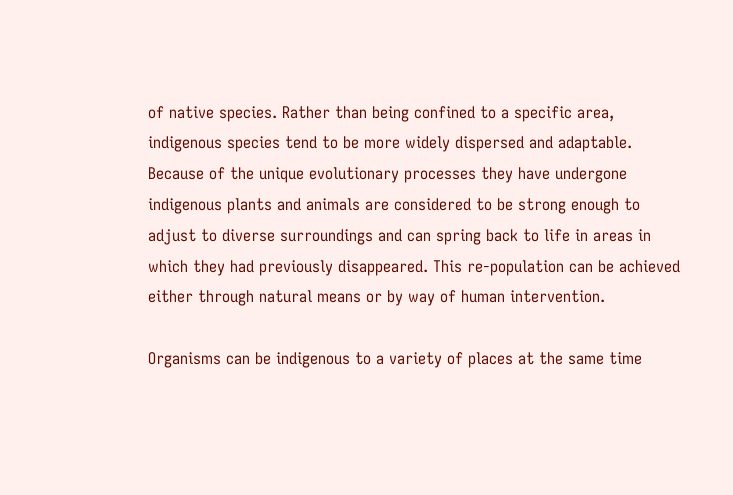of native species. Rather than being confined to a specific area, indigenous species tend to be more widely dispersed and adaptable. Because of the unique evolutionary processes they have undergone indigenous plants and animals are considered to be strong enough to adjust to diverse surroundings and can spring back to life in areas in which they had previously disappeared. This re-population can be achieved either through natural means or by way of human intervention.

Organisms can be indigenous to a variety of places at the same time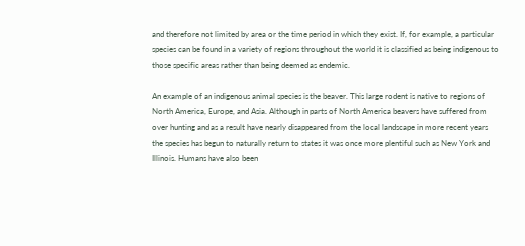and therefore not limited by area or the time period in which they exist. If, for example, a particular species can be found in a variety of regions throughout the world it is classified as being indigenous to those specific areas rather than being deemed as endemic.

An example of an indigenous animal species is the beaver. This large rodent is native to regions of North America, Europe, and Asia. Although in parts of North America beavers have suffered from over hunting and as a result have nearly disappeared from the local landscape in more recent years the species has begun to naturally return to states it was once more plentiful such as New York and Illinois. Humans have also been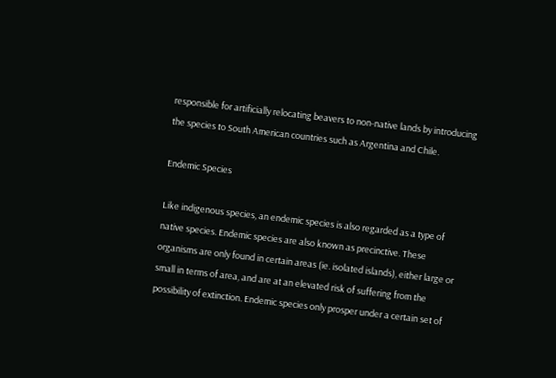responsible for artificially relocating beavers to non-native lands by introducing the species to South American countries such as Argentina and Chile.

Endemic Species

Like indigenous species, an endemic species is also regarded as a type of native species. Endemic species are also known as precinctive. These organisms are only found in certain areas (ie. isolated islands), either large or small in terms of area, and are at an elevated risk of suffering from the possibility of extinction. Endemic species only prosper under a certain set of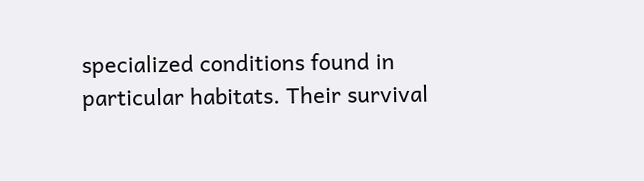specialized conditions found in particular habitats. Their survival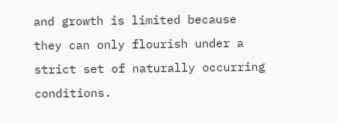and growth is limited because they can only flourish under a strict set of naturally occurring conditions.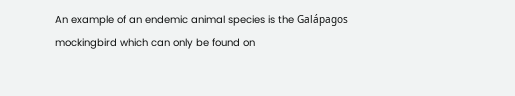An example of an endemic animal species is the Galápagos mockingbird which can only be found on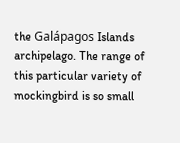the Galápagos Islands archipelago. The range of this particular variety of mockingbird is so small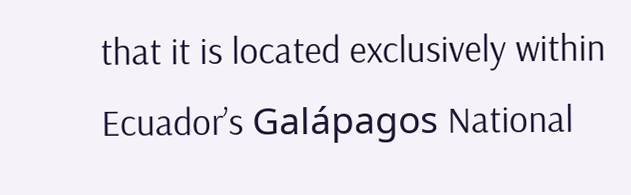that it is located exclusively within Ecuador’s Galápagos National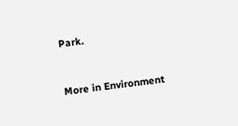Park.


More in Environment